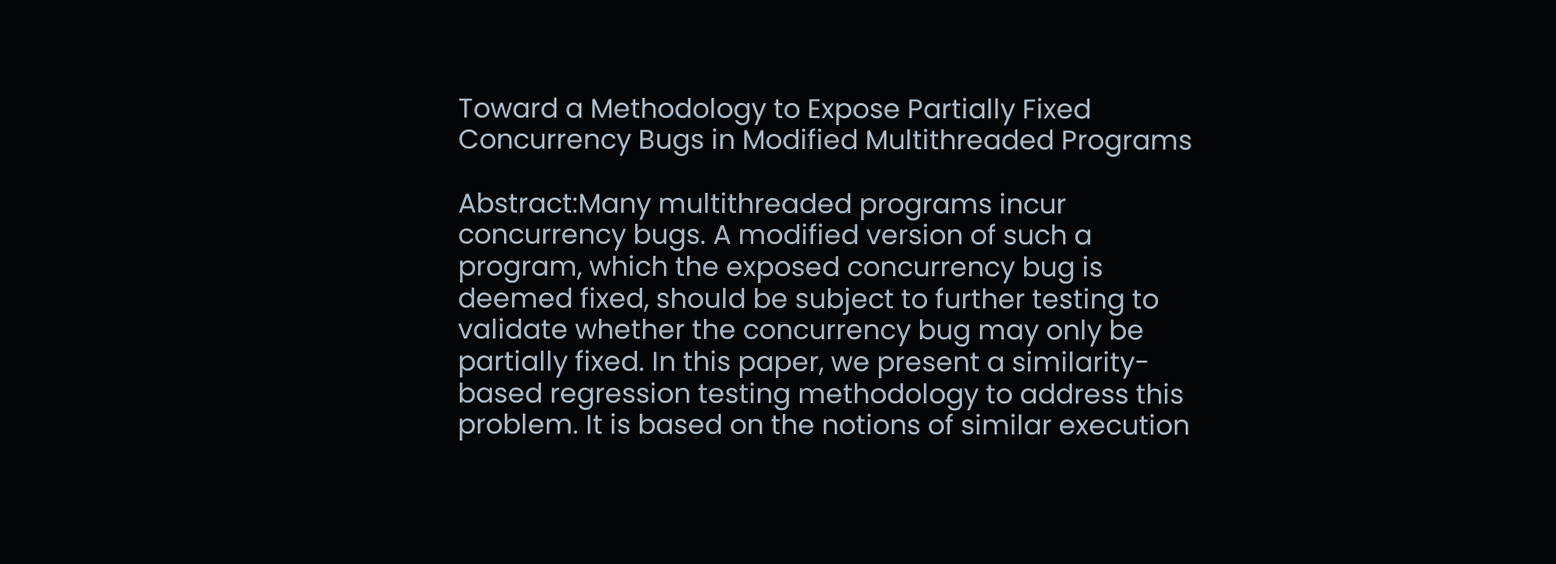Toward a Methodology to Expose Partially Fixed Concurrency Bugs in Modified Multithreaded Programs

Abstract:Many multithreaded programs incur concurrency bugs. A modified version of such a program, which the exposed concurrency bug is deemed fixed, should be subject to further testing to validate whether the concurrency bug may only be partially fixed. In this paper, we present a similarity-based regression testing methodology to address this problem. It is based on the notions of similar execution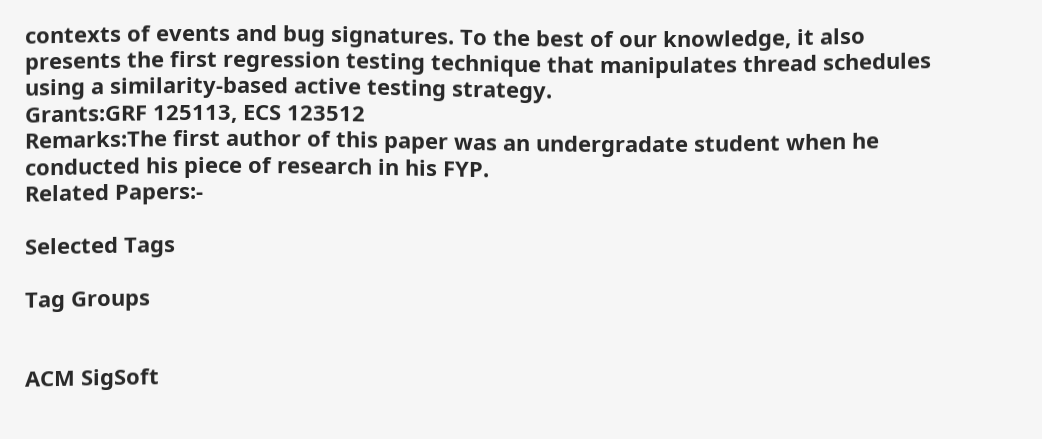contexts of events and bug signatures. To the best of our knowledge, it also presents the first regression testing technique that manipulates thread schedules using a similarity-based active testing strategy.
Grants:GRF 125113, ECS 123512
Remarks:The first author of this paper was an undergradate student when he conducted his piece of research in his FYP.
Related Papers:-

Selected Tags

Tag Groups


ACM SigSoft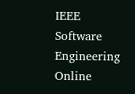IEEE Software Engineering Online